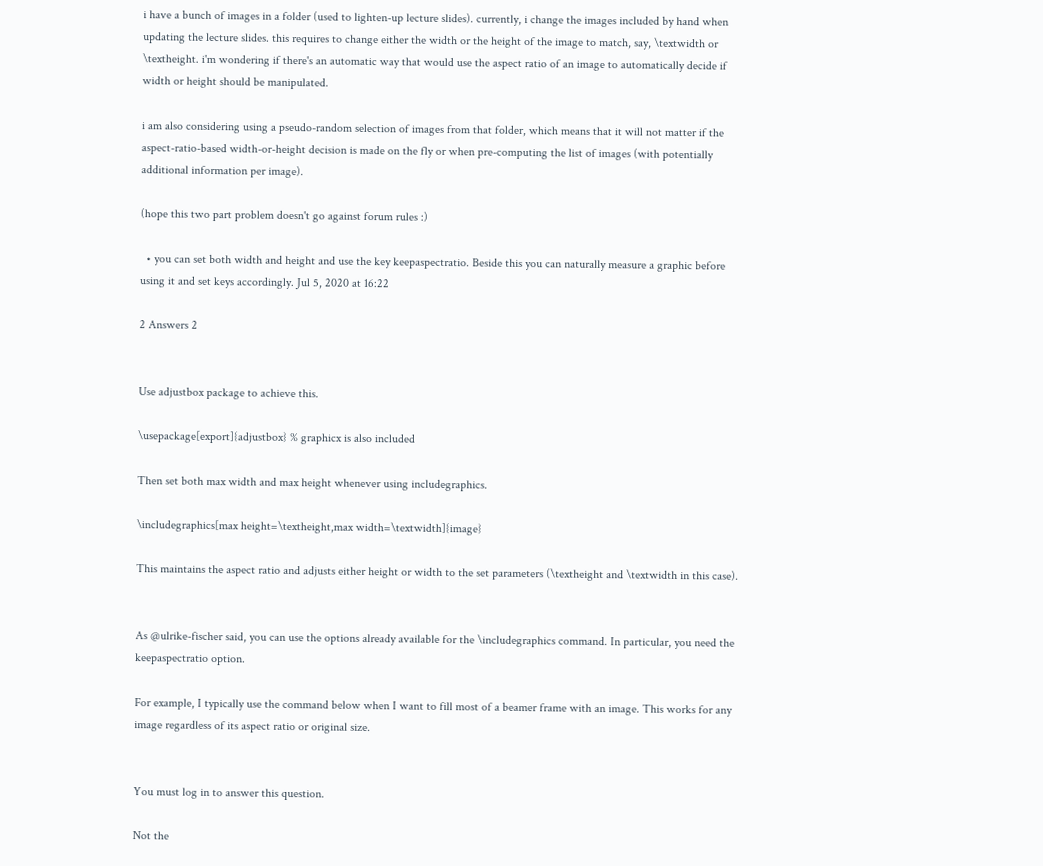i have a bunch of images in a folder (used to lighten-up lecture slides). currently, i change the images included by hand when updating the lecture slides. this requires to change either the width or the height of the image to match, say, \textwidth or \textheight. i'm wondering if there's an automatic way that would use the aspect ratio of an image to automatically decide if width or height should be manipulated.

i am also considering using a pseudo-random selection of images from that folder, which means that it will not matter if the aspect-ratio-based width-or-height decision is made on the fly or when pre-computing the list of images (with potentially additional information per image).

(hope this two part problem doesn't go against forum rules :)

  • you can set both width and height and use the key keepaspectratio. Beside this you can naturally measure a graphic before using it and set keys accordingly. Jul 5, 2020 at 16:22

2 Answers 2


Use adjustbox package to achieve this.

\usepackage[export]{adjustbox} % graphicx is also included

Then set both max width and max height whenever using includegraphics.

\includegraphics[max height=\textheight,max width=\textwidth]{image}

This maintains the aspect ratio and adjusts either height or width to the set parameters (\textheight and \textwidth in this case).


As @ulrike-fischer said, you can use the options already available for the \includegraphics command. In particular, you need the keepaspectratio option.

For example, I typically use the command below when I want to fill most of a beamer frame with an image. This works for any image regardless of its aspect ratio or original size.


You must log in to answer this question.

Not the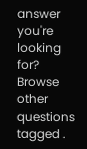answer you're looking for? Browse other questions tagged .